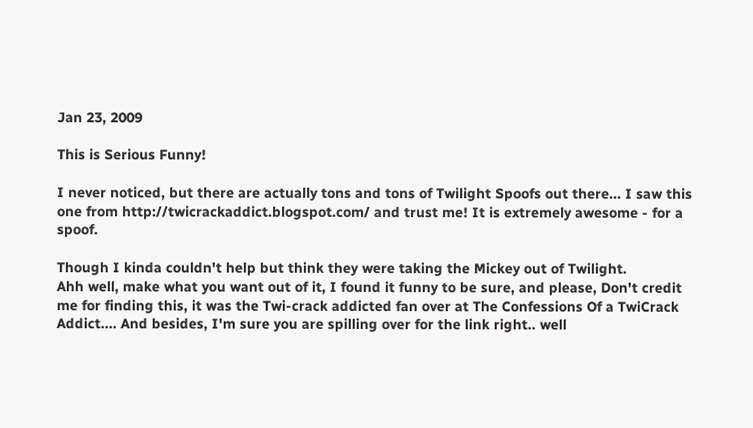Jan 23, 2009

This is Serious Funny!

I never noticed, but there are actually tons and tons of Twilight Spoofs out there... I saw this one from http://twicrackaddict.blogspot.com/ and trust me! It is extremely awesome - for a spoof.

Though I kinda couldn't help but think they were taking the Mickey out of Twilight.
Ahh well, make what you want out of it, I found it funny to be sure, and please, Don't credit me for finding this, it was the Twi-crack addicted fan over at The Confessions Of a TwiCrack Addict.... And besides, I'm sure you are spilling over for the link right.. well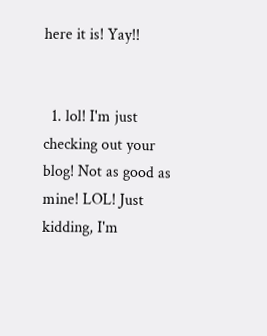here it is! Yay!!


  1. lol! I'm just checking out your blog! Not as good as mine! LOL! Just kidding, I'm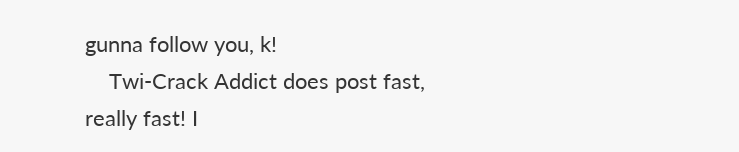gunna follow you, k!
    Twi-Crack Addict does post fast, really fast! I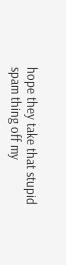hope they take that stupid spam thing off my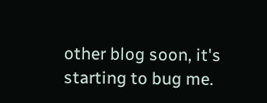other blog soon, it's starting to bug me.